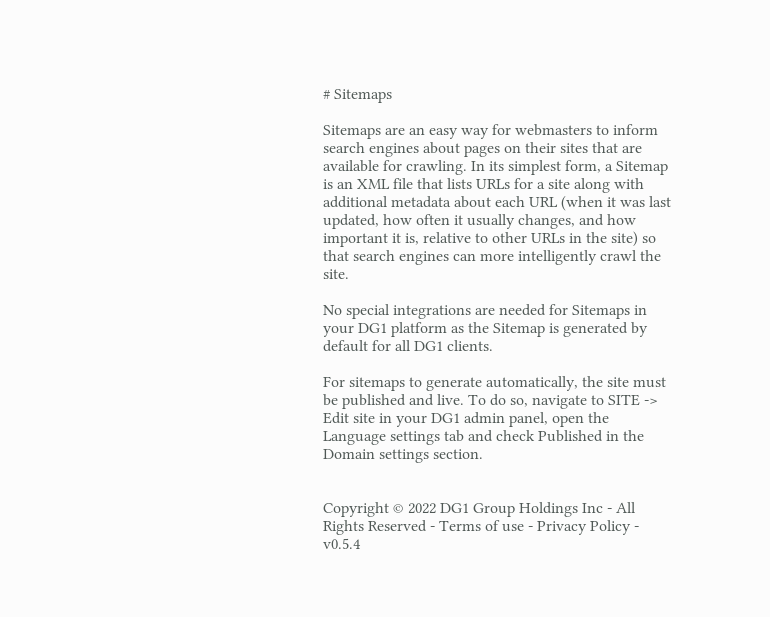# Sitemaps

Sitemaps are an easy way for webmasters to inform search engines about pages on their sites that are available for crawling. In its simplest form, a Sitemap is an XML file that lists URLs for a site along with additional metadata about each URL (when it was last updated, how often it usually changes, and how important it is, relative to other URLs in the site) so that search engines can more intelligently crawl the site.

No special integrations are needed for Sitemaps in your DG1 platform as the Sitemap is generated by default for all DG1 clients.

For sitemaps to generate automatically, the site must be published and live. To do so, navigate to SITE -> Edit site in your DG1 admin panel, open the Language settings tab and check Published in the Domain settings section.


Copyright © 2022 DG1 Group Holdings Inc - All Rights Reserved - Terms of use - Privacy Policy - v0.5.4